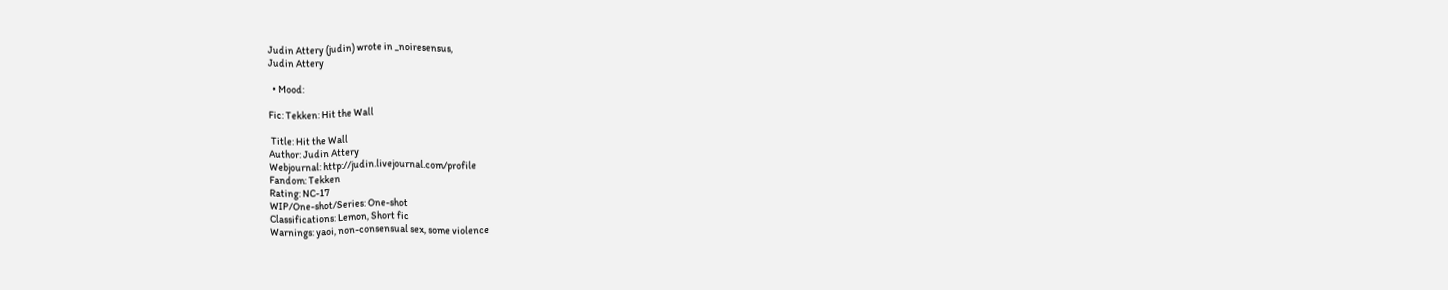Judin Attery (judin) wrote in _noiresensus,
Judin Attery

  • Mood:

Fic: Tekken: Hit the Wall

 Title: Hit the Wall
Author: Judin Attery
Webjournal: http://judin.livejournal.com/profile
Fandom: Tekken
Rating: NC-17
WIP/One-shot/Series: One-shot
Classifications: Lemon, Short fic
Warnings: yaoi, non-consensual sex, some violence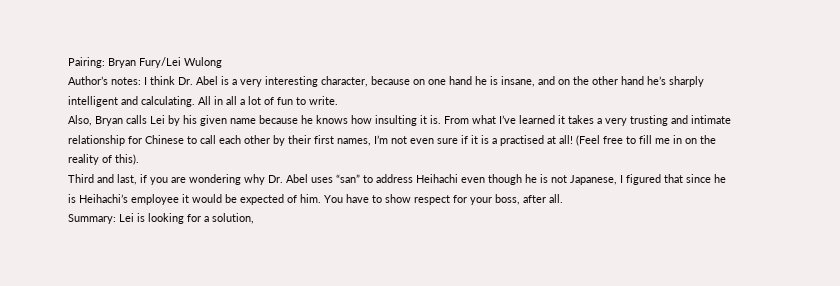Pairing: Bryan Fury/Lei Wulong
Author’s notes: I think Dr. Abel is a very interesting character, because on one hand he is insane, and on the other hand he’s sharply intelligent and calculating. All in all a lot of fun to write.
Also, Bryan calls Lei by his given name because he knows how insulting it is. From what I’ve learned it takes a very trusting and intimate relationship for Chinese to call each other by their first names, I’m not even sure if it is a practised at all! (Feel free to fill me in on the reality of this).
Third and last, if you are wondering why Dr. Abel uses “san” to address Heihachi even though he is not Japanese, I figured that since he is Heihachi’s employee it would be expected of him. You have to show respect for your boss, after all.
Summary: Lei is looking for a solution,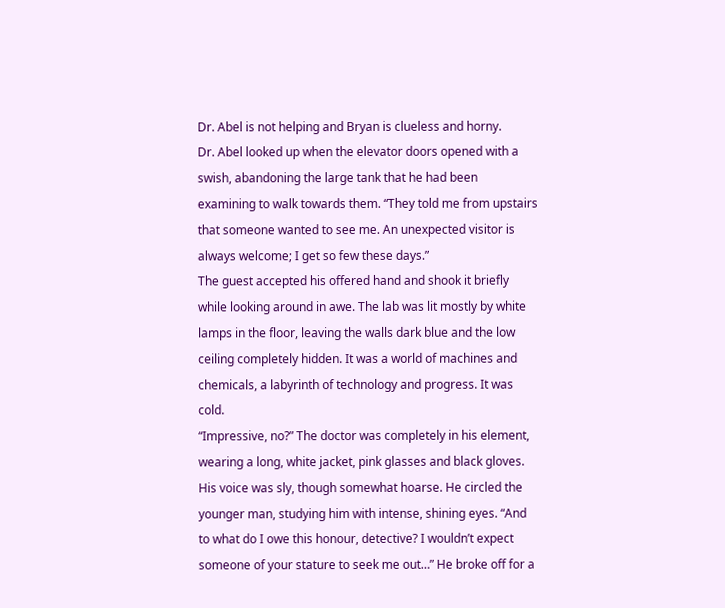Dr. Abel is not helping and Bryan is clueless and horny.
Dr. Abel looked up when the elevator doors opened with a swish, abandoning the large tank that he had been examining to walk towards them. “They told me from upstairs that someone wanted to see me. An unexpected visitor is always welcome; I get so few these days.”
The guest accepted his offered hand and shook it briefly while looking around in awe. The lab was lit mostly by white lamps in the floor, leaving the walls dark blue and the low ceiling completely hidden. It was a world of machines and chemicals, a labyrinth of technology and progress. It was cold.
“Impressive, no?” The doctor was completely in his element, wearing a long, white jacket, pink glasses and black gloves. His voice was sly, though somewhat hoarse. He circled the younger man, studying him with intense, shining eyes. “And to what do I owe this honour, detective? I wouldn’t expect someone of your stature to seek me out…” He broke off for a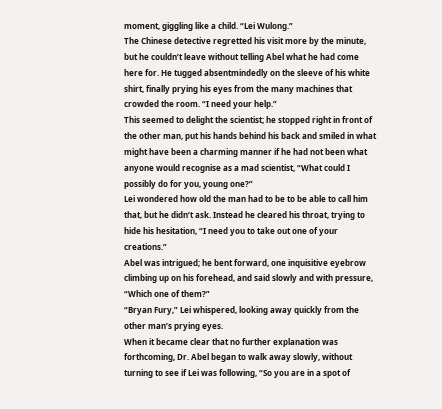moment, giggling like a child. “Lei Wulong.”
The Chinese detective regretted his visit more by the minute, but he couldn’t leave without telling Abel what he had come here for. He tugged absentmindedly on the sleeve of his white shirt, finally prying his eyes from the many machines that crowded the room. “I need your help.”
This seemed to delight the scientist; he stopped right in front of the other man, put his hands behind his back and smiled in what might have been a charming manner if he had not been what anyone would recognise as a mad scientist, “What could I possibly do for you, young one?”
Lei wondered how old the man had to be to be able to call him that, but he didn’t ask. Instead he cleared his throat, trying to hide his hesitation, “I need you to take out one of your creations.”
Abel was intrigued; he bent forward, one inquisitive eyebrow climbing up on his forehead, and said slowly and with pressure, “Which one of them?”
“Bryan Fury,” Lei whispered, looking away quickly from the other man’s prying eyes.
When it became clear that no further explanation was forthcoming, Dr. Abel began to walk away slowly, without turning to see if Lei was following, “So you are in a spot of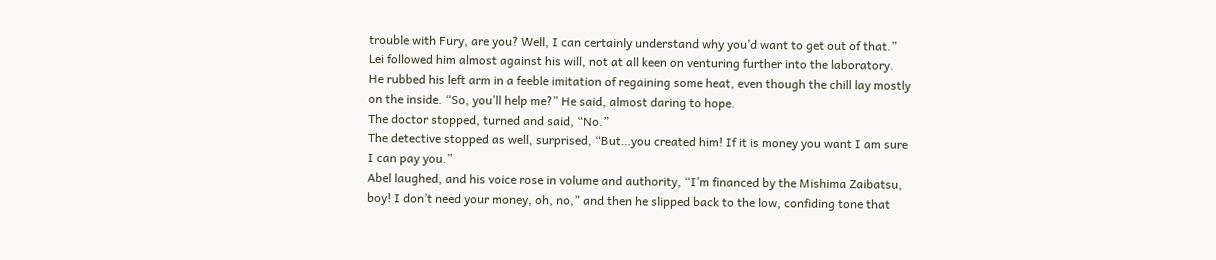trouble with Fury, are you? Well, I can certainly understand why you’d want to get out of that.”
Lei followed him almost against his will, not at all keen on venturing further into the laboratory. He rubbed his left arm in a feeble imitation of regaining some heat, even though the chill lay mostly on the inside. “So, you’ll help me?” He said, almost daring to hope.
The doctor stopped, turned and said, “No.”
The detective stopped as well, surprised, “But…you created him! If it is money you want I am sure I can pay you.”
Abel laughed, and his voice rose in volume and authority, “I’m financed by the Mishima Zaibatsu, boy! I don’t need your money, oh, no,” and then he slipped back to the low, confiding tone that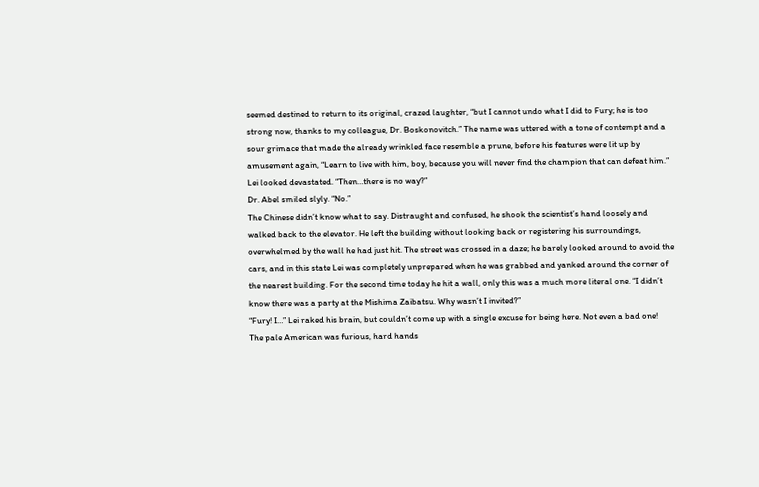seemed destined to return to its original, crazed laughter, “but I cannot undo what I did to Fury; he is too strong now, thanks to my colleague, Dr. Boskonovitch.” The name was uttered with a tone of contempt and a sour grimace that made the already wrinkled face resemble a prune, before his features were lit up by amusement again, “Learn to live with him, boy, because you will never find the champion that can defeat him.”
Lei looked devastated. “Then…there is no way?”
Dr. Abel smiled slyly. “No.”
The Chinese didn’t know what to say. Distraught and confused, he shook the scientist’s hand loosely and walked back to the elevator. He left the building without looking back or registering his surroundings, overwhelmed by the wall he had just hit. The street was crossed in a daze; he barely looked around to avoid the cars, and in this state Lei was completely unprepared when he was grabbed and yanked around the corner of the nearest building. For the second time today he hit a wall, only this was a much more literal one. “I didn’t know there was a party at the Mishima Zaibatsu. Why wasn’t I invited?”
“Fury! I…” Lei raked his brain, but couldn’t come up with a single excuse for being here. Not even a bad one!
The pale American was furious, hard hands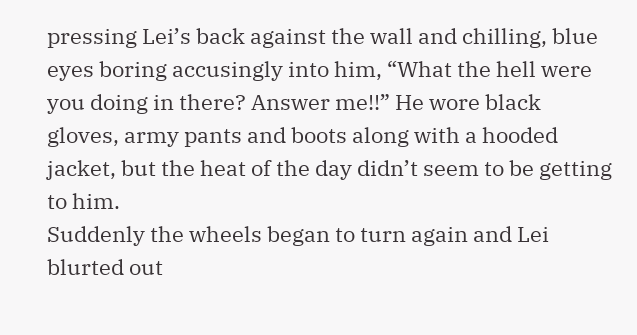pressing Lei’s back against the wall and chilling, blue eyes boring accusingly into him, “What the hell were you doing in there? Answer me!!” He wore black gloves, army pants and boots along with a hooded jacket, but the heat of the day didn’t seem to be getting to him.
Suddenly the wheels began to turn again and Lei blurted out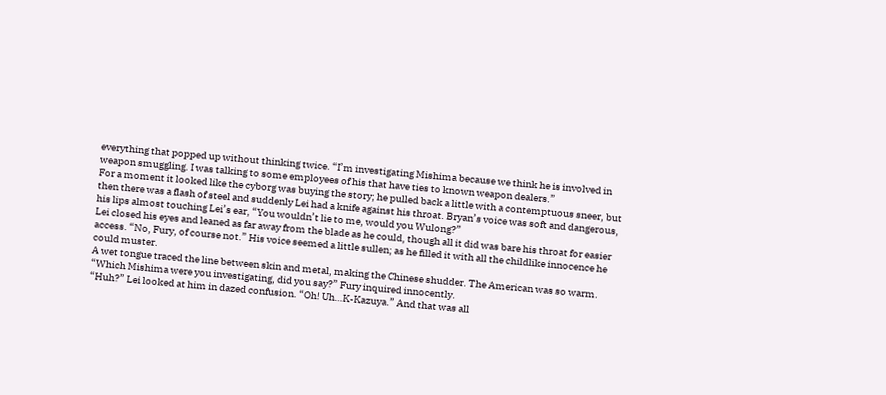everything that popped up without thinking twice. “I’m investigating Mishima because we think he is involved in weapon smuggling. I was talking to some employees of his that have ties to known weapon dealers.”
For a moment it looked like the cyborg was buying the story; he pulled back a little with a contemptuous sneer, but then there was a flash of steel and suddenly Lei had a knife against his throat. Bryan’s voice was soft and dangerous, his lips almost touching Lei’s ear, “You wouldn’t lie to me, would you Wulong?”
Lei closed his eyes and leaned as far away from the blade as he could, though all it did was bare his throat for easier access. “No, Fury, of course not.” His voice seemed a little sullen; as he filled it with all the childlike innocence he could muster.
A wet tongue traced the line between skin and metal, making the Chinese shudder. The American was so warm. “Which Mishima were you investigating, did you say?” Fury inquired innocently.
“Huh?” Lei looked at him in dazed confusion. “Oh! Uh…K-Kazuya.” And that was all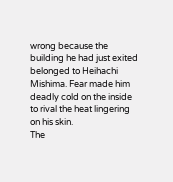wrong because the building he had just exited belonged to Heihachi Mishima. Fear made him deadly cold on the inside to rival the heat lingering on his skin.
The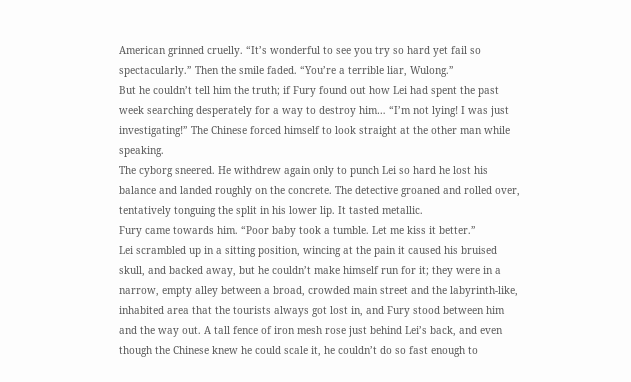American grinned cruelly. “It’s wonderful to see you try so hard yet fail so spectacularly.” Then the smile faded. “You’re a terrible liar, Wulong.”
But he couldn’t tell him the truth; if Fury found out how Lei had spent the past week searching desperately for a way to destroy him… “I’m not lying! I was just investigating!” The Chinese forced himself to look straight at the other man while speaking.
The cyborg sneered. He withdrew again only to punch Lei so hard he lost his balance and landed roughly on the concrete. The detective groaned and rolled over, tentatively tonguing the split in his lower lip. It tasted metallic.
Fury came towards him. “Poor baby took a tumble. Let me kiss it better.”
Lei scrambled up in a sitting position, wincing at the pain it caused his bruised skull, and backed away, but he couldn’t make himself run for it; they were in a narrow, empty alley between a broad, crowded main street and the labyrinth-like, inhabited area that the tourists always got lost in, and Fury stood between him and the way out. A tall fence of iron mesh rose just behind Lei’s back, and even though the Chinese knew he could scale it, he couldn’t do so fast enough to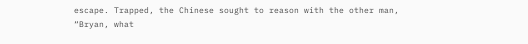escape. Trapped, the Chinese sought to reason with the other man, “Bryan, what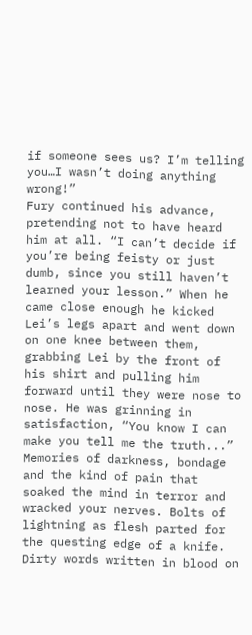if someone sees us? I’m telling you…I wasn’t doing anything wrong!”
Fury continued his advance, pretending not to have heard him at all. “I can’t decide if you’re being feisty or just dumb, since you still haven’t learned your lesson.” When he came close enough he kicked Lei’s legs apart and went down on one knee between them, grabbing Lei by the front of his shirt and pulling him forward until they were nose to nose. He was grinning in satisfaction, “You know I can make you tell me the truth...”
Memories of darkness, bondage and the kind of pain that soaked the mind in terror and wracked your nerves. Bolts of lightning as flesh parted for the questing edge of a knife. Dirty words written in blood on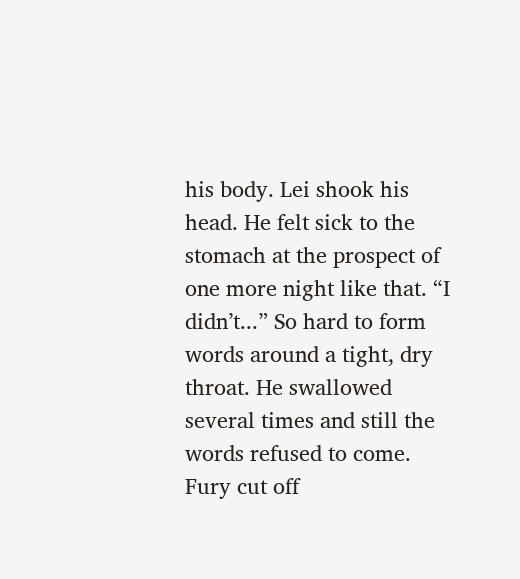his body. Lei shook his head. He felt sick to the stomach at the prospect of one more night like that. “I didn’t...” So hard to form words around a tight, dry throat. He swallowed several times and still the words refused to come.
Fury cut off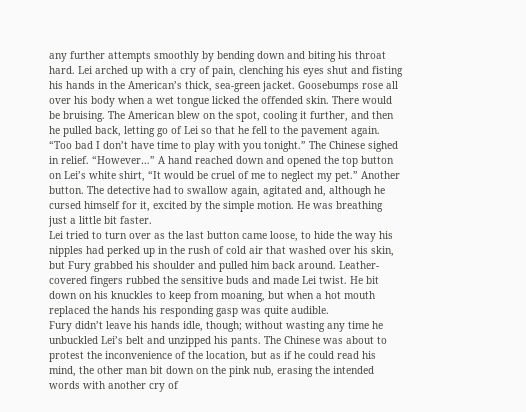any further attempts smoothly by bending down and biting his throat hard. Lei arched up with a cry of pain, clenching his eyes shut and fisting his hands in the American’s thick, sea-green jacket. Goosebumps rose all over his body when a wet tongue licked the offended skin. There would be bruising. The American blew on the spot, cooling it further, and then he pulled back, letting go of Lei so that he fell to the pavement again. “Too bad I don’t have time to play with you tonight.” The Chinese sighed in relief. “However…” A hand reached down and opened the top button on Lei’s white shirt, “It would be cruel of me to neglect my pet.” Another button. The detective had to swallow again, agitated and, although he cursed himself for it, excited by the simple motion. He was breathing just a little bit faster.
Lei tried to turn over as the last button came loose, to hide the way his nipples had perked up in the rush of cold air that washed over his skin, but Fury grabbed his shoulder and pulled him back around. Leather-covered fingers rubbed the sensitive buds and made Lei twist. He bit down on his knuckles to keep from moaning, but when a hot mouth replaced the hands his responding gasp was quite audible.
Fury didn’t leave his hands idle, though; without wasting any time he unbuckled Lei’s belt and unzipped his pants. The Chinese was about to protest the inconvenience of the location, but as if he could read his mind, the other man bit down on the pink nub, erasing the intended words with another cry of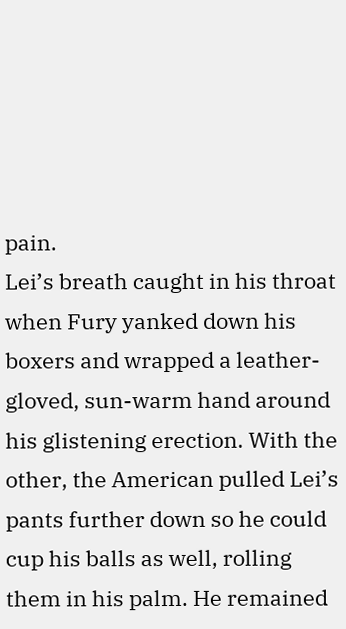pain.
Lei’s breath caught in his throat when Fury yanked down his boxers and wrapped a leather-gloved, sun-warm hand around his glistening erection. With the other, the American pulled Lei’s pants further down so he could cup his balls as well, rolling them in his palm. He remained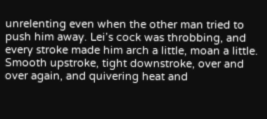unrelenting even when the other man tried to push him away. Lei’s cock was throbbing, and every stroke made him arch a little, moan a little. Smooth upstroke, tight downstroke, over and over again, and quivering heat and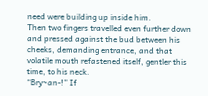need were building up inside him.
Then two fingers travelled even further down and pressed against the bud between his cheeks, demanding entrance, and that volatile mouth refastened itself, gentler this time, to his neck.
“Bry~an-!” If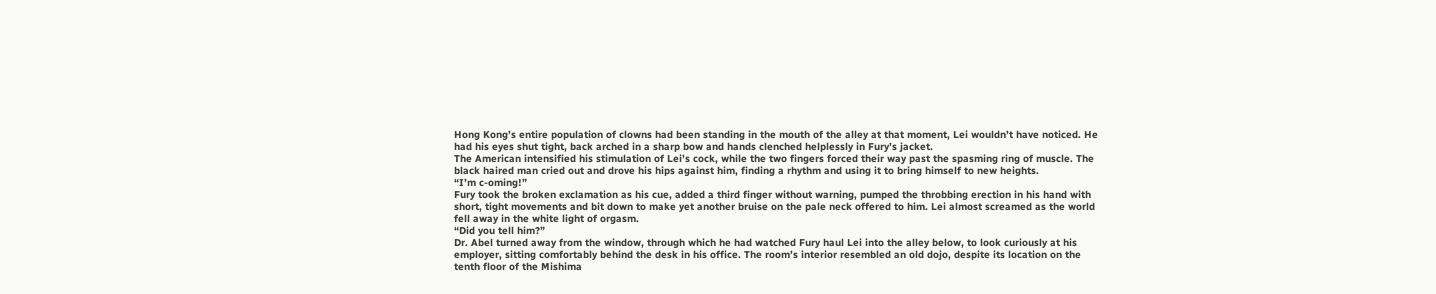Hong Kong’s entire population of clowns had been standing in the mouth of the alley at that moment, Lei wouldn’t have noticed. He had his eyes shut tight, back arched in a sharp bow and hands clenched helplessly in Fury’s jacket.
The American intensified his stimulation of Lei’s cock, while the two fingers forced their way past the spasming ring of muscle. The black haired man cried out and drove his hips against him, finding a rhythm and using it to bring himself to new heights.
“I’m c-oming!”
Fury took the broken exclamation as his cue, added a third finger without warning, pumped the throbbing erection in his hand with short, tight movements and bit down to make yet another bruise on the pale neck offered to him. Lei almost screamed as the world fell away in the white light of orgasm.
“Did you tell him?”
Dr. Abel turned away from the window, through which he had watched Fury haul Lei into the alley below, to look curiously at his employer, sitting comfortably behind the desk in his office. The room’s interior resembled an old dojo, despite its location on the tenth floor of the Mishima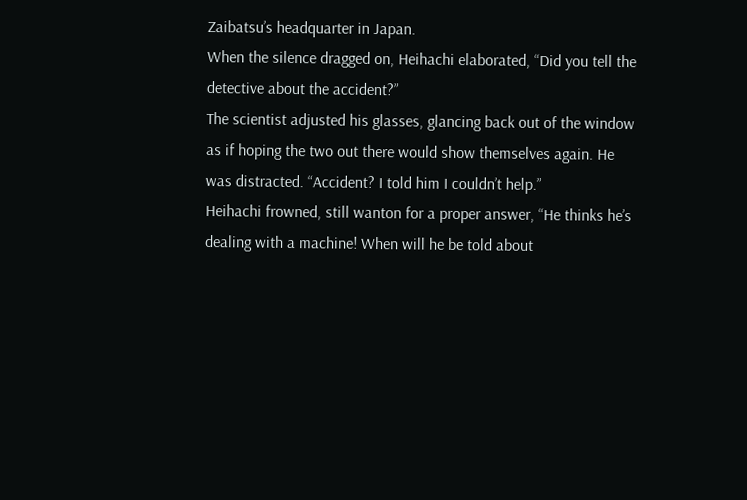Zaibatsu’s headquarter in Japan.
When the silence dragged on, Heihachi elaborated, “Did you tell the detective about the accident?”
The scientist adjusted his glasses, glancing back out of the window as if hoping the two out there would show themselves again. He was distracted. “Accident? I told him I couldn’t help.”
Heihachi frowned, still wanton for a proper answer, “He thinks he’s dealing with a machine! When will he be told about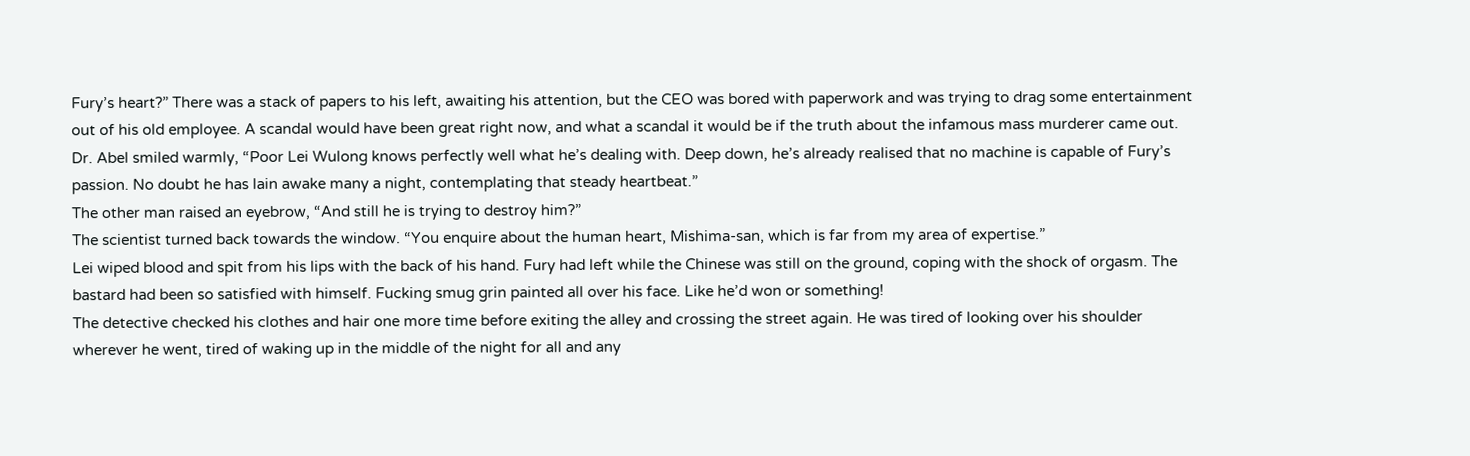Fury’s heart?” There was a stack of papers to his left, awaiting his attention, but the CEO was bored with paperwork and was trying to drag some entertainment out of his old employee. A scandal would have been great right now, and what a scandal it would be if the truth about the infamous mass murderer came out.
Dr. Abel smiled warmly, “Poor Lei Wulong knows perfectly well what he’s dealing with. Deep down, he’s already realised that no machine is capable of Fury’s passion. No doubt he has lain awake many a night, contemplating that steady heartbeat.”
The other man raised an eyebrow, “And still he is trying to destroy him?”
The scientist turned back towards the window. “You enquire about the human heart, Mishima-san, which is far from my area of expertise.”
Lei wiped blood and spit from his lips with the back of his hand. Fury had left while the Chinese was still on the ground, coping with the shock of orgasm. The bastard had been so satisfied with himself. Fucking smug grin painted all over his face. Like he’d won or something!
The detective checked his clothes and hair one more time before exiting the alley and crossing the street again. He was tired of looking over his shoulder wherever he went, tired of waking up in the middle of the night for all and any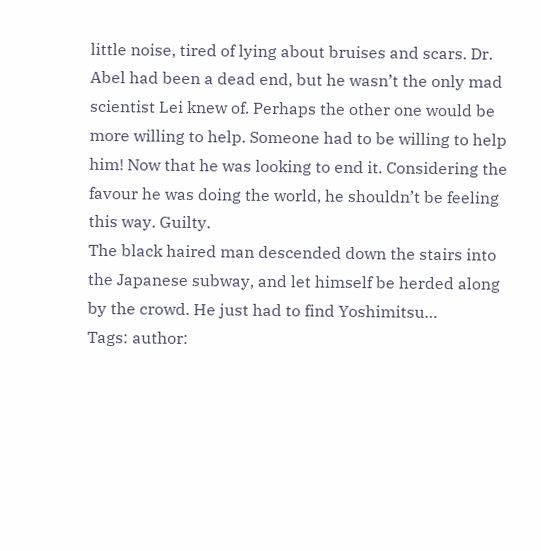little noise, tired of lying about bruises and scars. Dr. Abel had been a dead end, but he wasn’t the only mad scientist Lei knew of. Perhaps the other one would be more willing to help. Someone had to be willing to help him! Now that he was looking to end it. Considering the favour he was doing the world, he shouldn’t be feeling this way. Guilty.
The black haired man descended down the stairs into the Japanese subway, and let himself be herded along by the crowd. He just had to find Yoshimitsu…
Tags: author: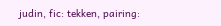judin, fic: tekken, pairing: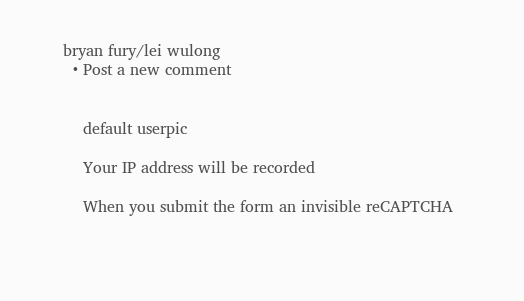bryan fury/lei wulong
  • Post a new comment


    default userpic

    Your IP address will be recorded

    When you submit the form an invisible reCAPTCHA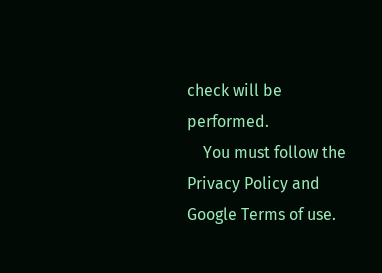check will be performed.
    You must follow the Privacy Policy and Google Terms of use.